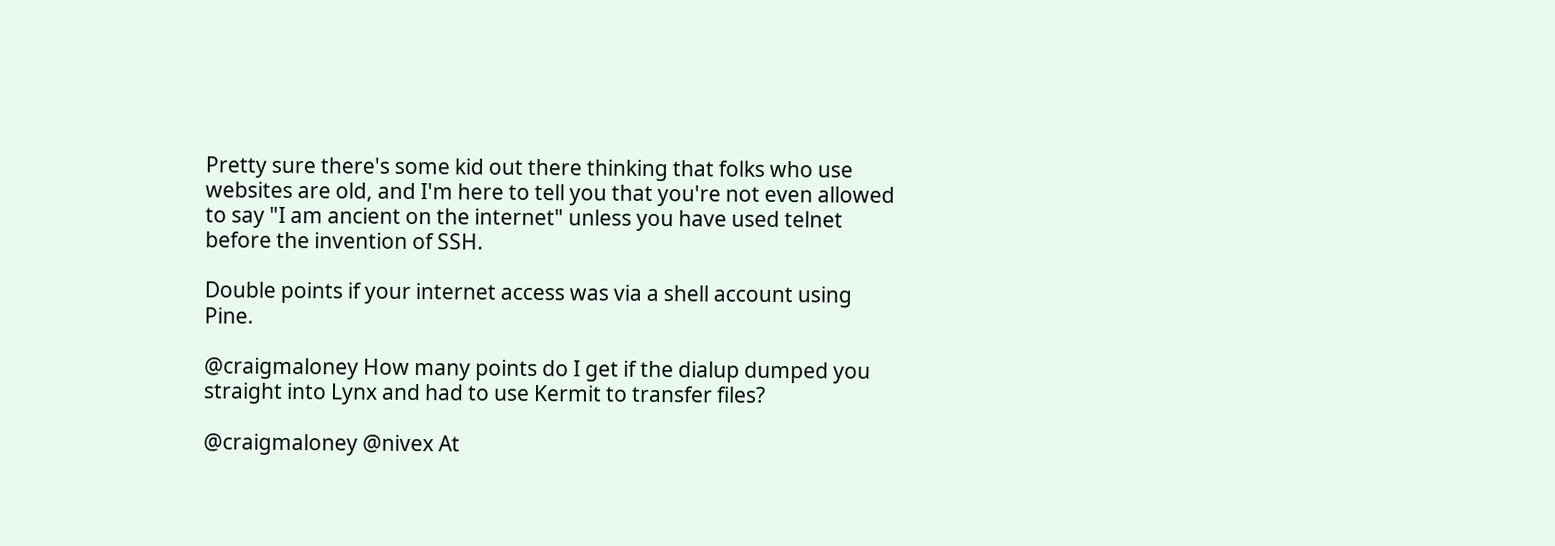Pretty sure there's some kid out there thinking that folks who use websites are old, and I'm here to tell you that you're not even allowed to say "I am ancient on the internet" unless you have used telnet before the invention of SSH.

Double points if your internet access was via a shell account using Pine.

@craigmaloney How many points do I get if the dialup dumped you straight into Lynx and had to use Kermit to transfer files?

@craigmaloney @nivex At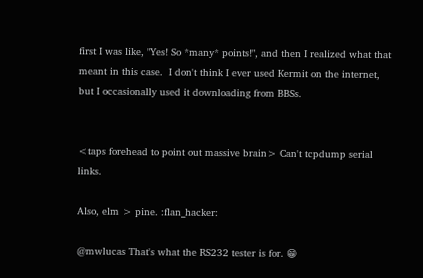first I was like, "Yes! So *many* points!", and then I realized what that meant in this case.  I don't think I ever used Kermit on the internet, but I occasionally used it downloading from BBSs.


<taps forehead to point out massive brain> Can't tcpdump serial links.

Also, elm > pine. :flan_hacker:

@mwlucas That's what the RS232 tester is for. 😁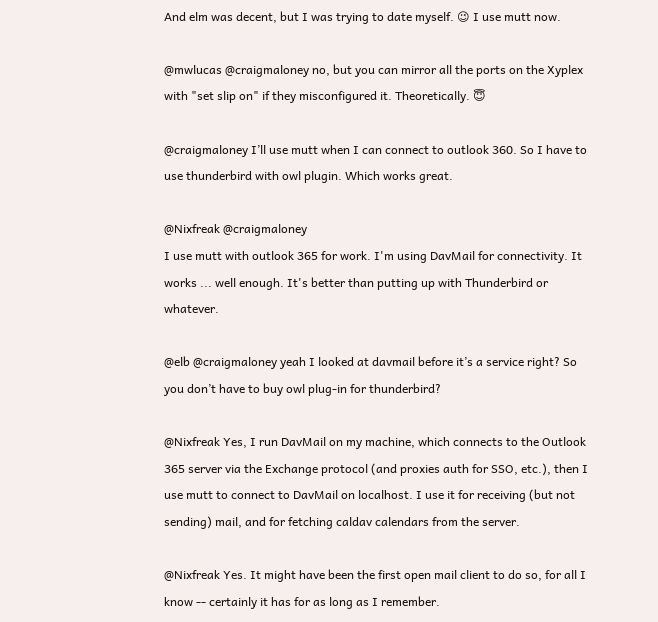And elm was decent, but I was trying to date myself. 😉 I use mutt now.

@mwlucas @craigmaloney no, but you can mirror all the ports on the Xyplex with "set slip on" if they misconfigured it. Theoretically. 😇

@craigmaloney I’ll use mutt when I can connect to outlook 360. So I have to use thunderbird with owl plugin. Which works great.

@Nixfreak @craigmaloney
I use mutt with outlook 365 for work. I'm using DavMail for connectivity. It works ... well enough. It's better than putting up with Thunderbird or whatever.

@elb @craigmaloney yeah I looked at davmail before it’s a service right? So you don’t have to buy owl plug-in for thunderbird?

@Nixfreak Yes, I run DavMail on my machine, which connects to the Outlook 365 server via the Exchange protocol (and proxies auth for SSO, etc.), then I use mutt to connect to DavMail on localhost. I use it for receiving (but not sending) mail, and for fetching caldav calendars from the server.

@Nixfreak Yes. It might have been the first open mail client to do so, for all I know -- certainly it has for as long as I remember.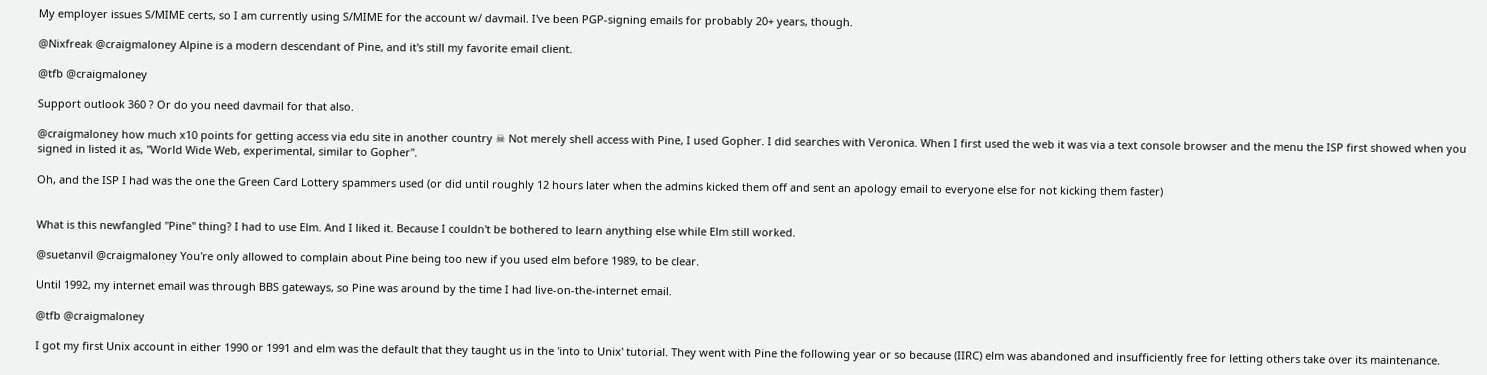My employer issues S/MIME certs, so I am currently using S/MIME for the account w/ davmail. I've been PGP-signing emails for probably 20+ years, though.

@Nixfreak @craigmaloney Alpine is a modern descendant of Pine, and it's still my favorite email client.

@tfb @craigmaloney

Support outlook 360 ? Or do you need davmail for that also.

@craigmaloney how much x10 points for getting access via edu site in another country ☠ Not merely shell access with Pine, I used Gopher. I did searches with Veronica. When I first used the web it was via a text console browser and the menu the ISP first showed when you signed in listed it as, "World Wide Web, experimental, similar to Gopher".

Oh, and the ISP I had was the one the Green Card Lottery spammers used (or did until roughly 12 hours later when the admins kicked them off and sent an apology email to everyone else for not kicking them faster)


What is this newfangled "Pine" thing? I had to use Elm. And I liked it. Because I couldn't be bothered to learn anything else while Elm still worked.

@suetanvil @craigmaloney You're only allowed to complain about Pine being too new if you used elm before 1989, to be clear.

Until 1992, my internet email was through BBS gateways, so Pine was around by the time I had live-on-the-internet email.

@tfb @craigmaloney

I got my first Unix account in either 1990 or 1991 and elm was the default that they taught us in the 'into to Unix' tutorial. They went with Pine the following year or so because (IIRC) elm was abandoned and insufficiently free for letting others take over its maintenance.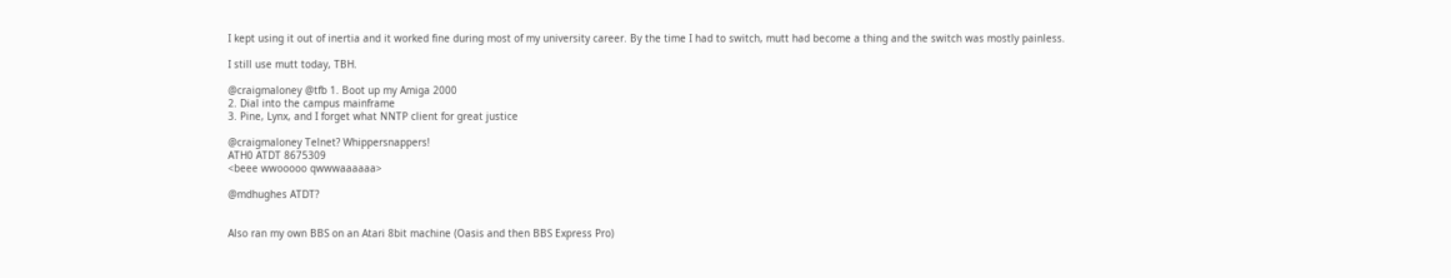I kept using it out of inertia and it worked fine during most of my university career. By the time I had to switch, mutt had become a thing and the switch was mostly painless.

I still use mutt today, TBH.

@craigmaloney @tfb 1. Boot up my Amiga 2000
2. Dial into the campus mainframe
3. Pine, Lynx, and I forget what NNTP client for great justice

@craigmaloney Telnet? Whippersnappers!
ATH0 ATDT 8675309
<beee wwooooo qwwwaaaaaa>

@mdhughes ATDT?


Also ran my own BBS on an Atari 8bit machine (Oasis and then BBS Express Pro)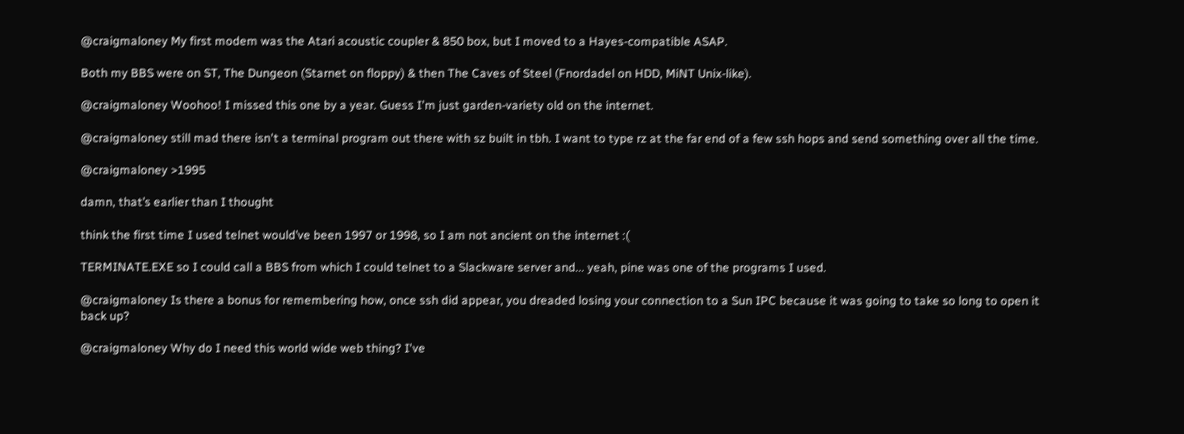@craigmaloney My first modem was the Atari acoustic coupler & 850 box, but I moved to a Hayes-compatible ASAP.

Both my BBS were on ST, The Dungeon (Starnet on floppy) & then The Caves of Steel (Fnordadel on HDD, MiNT Unix-like).

@craigmaloney Woohoo! I missed this one by a year. Guess Iʼm just garden-variety old on the internet.

@craigmaloney still mad there isn't a terminal program out there with sz built in tbh. I want to type rz at the far end of a few ssh hops and send something over all the time.

@craigmaloney >1995

damn, that’s earlier than I thought

think the first time I used telnet would’ve been 1997 or 1998, so I am not ancient on the internet :(

TERMINATE.EXE so I could call a BBS from which I could telnet to a Slackware server and... yeah, pine was one of the programs I used.

@craigmaloney Is there a bonus for remembering how, once ssh did appear, you dreaded losing your connection to a Sun IPC because it was going to take so long to open it back up?

@craigmaloney Why do I need this world wide web thing? I've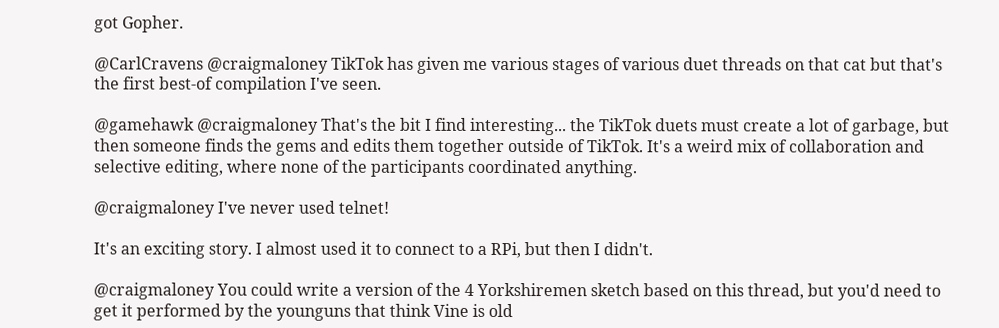got Gopher.

@CarlCravens @craigmaloney TikTok has given me various stages of various duet threads on that cat but that's the first best-of compilation I've seen.

@gamehawk @craigmaloney That's the bit I find interesting... the TikTok duets must create a lot of garbage, but then someone finds the gems and edits them together outside of TikTok. It's a weird mix of collaboration and selective editing, where none of the participants coordinated anything.

@craigmaloney I've never used telnet!

It's an exciting story. I almost used it to connect to a RPi, but then I didn't.

@craigmaloney You could write a version of the 4 Yorkshiremen sketch based on this thread, but you'd need to get it performed by the younguns that think Vine is old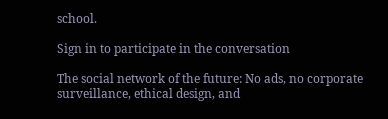school.

Sign in to participate in the conversation

The social network of the future: No ads, no corporate surveillance, ethical design, and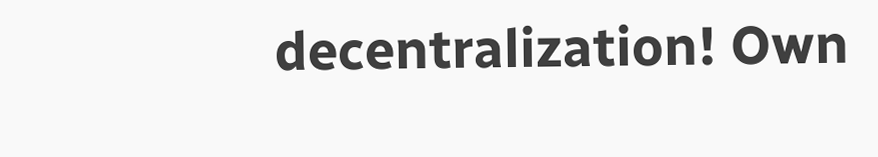decentralization! Own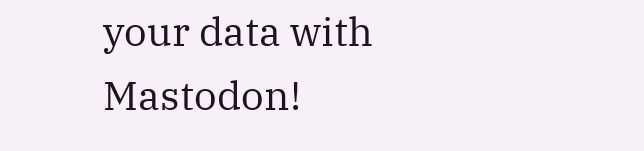your data with Mastodon!